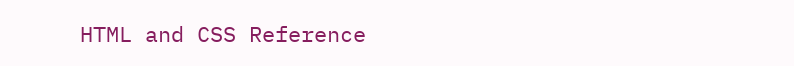HTML and CSS Reference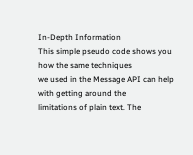In-Depth Information
This simple pseudo code shows you how the same techniques
we used in the Message API can help with getting around the
limitations of plain text. The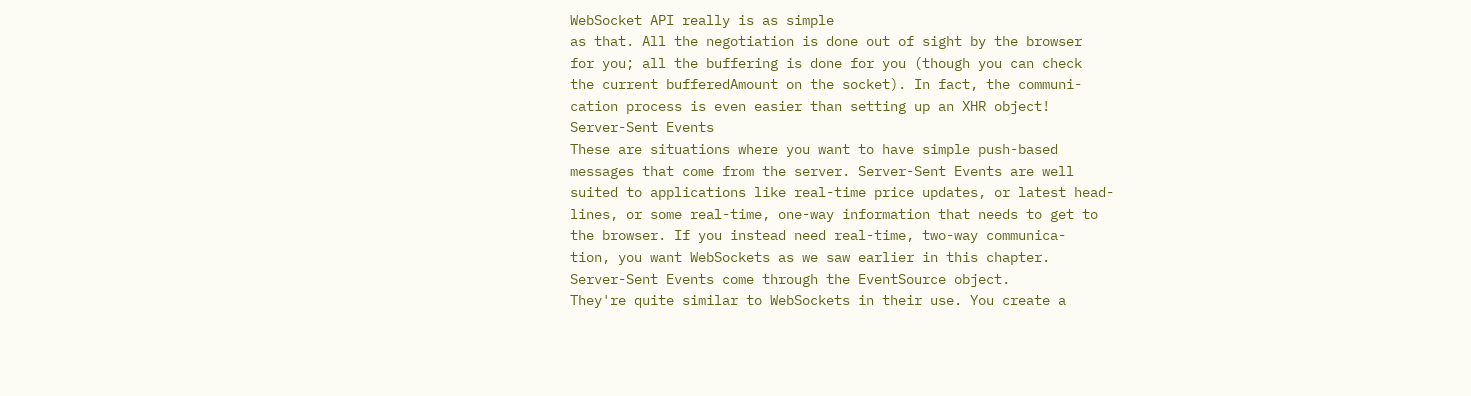WebSocket API really is as simple
as that. All the negotiation is done out of sight by the browser
for you; all the buffering is done for you (though you can check
the current bufferedAmount on the socket). In fact, the communi-
cation process is even easier than setting up an XHR object!
Server-Sent Events
These are situations where you want to have simple push-based
messages that come from the server. Server-Sent Events are well
suited to applications like real-time price updates, or latest head-
lines, or some real-time, one-way information that needs to get to
the browser. If you instead need real-time, two-way communica-
tion, you want WebSockets as we saw earlier in this chapter.
Server-Sent Events come through the EventSource object.
They're quite similar to WebSockets in their use. You create a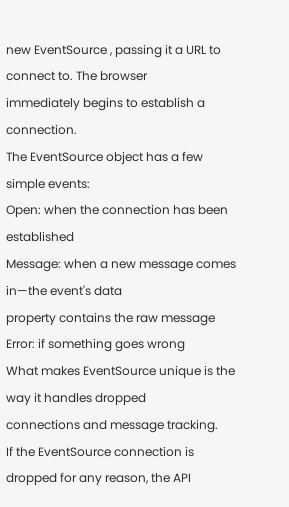new EventSource , passing it a URL to connect to. The browser
immediately begins to establish a connection.
The EventSource object has a few simple events:
Open: when the connection has been established
Message: when a new message comes in—the event's data
property contains the raw message
Error: if something goes wrong
What makes EventSource unique is the way it handles dropped
connections and message tracking.
If the EventSource connection is dropped for any reason, the API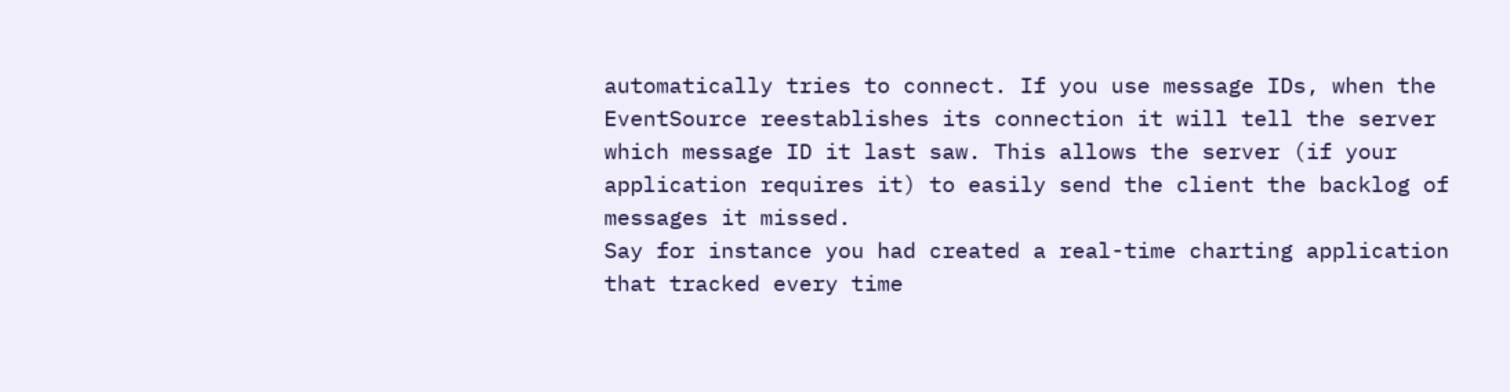automatically tries to connect. If you use message IDs, when the
EventSource reestablishes its connection it will tell the server
which message ID it last saw. This allows the server (if your
application requires it) to easily send the client the backlog of
messages it missed.
Say for instance you had created a real-time charting application
that tracked every time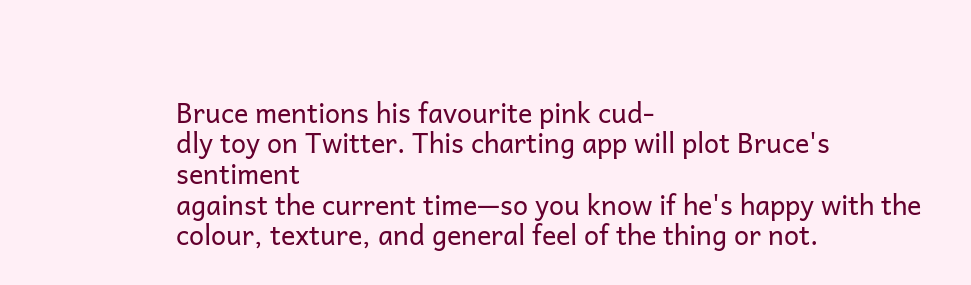Bruce mentions his favourite pink cud-
dly toy on Twitter. This charting app will plot Bruce's sentiment
against the current time—so you know if he's happy with the
colour, texture, and general feel of the thing or not.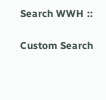Search WWH ::

Custom Search